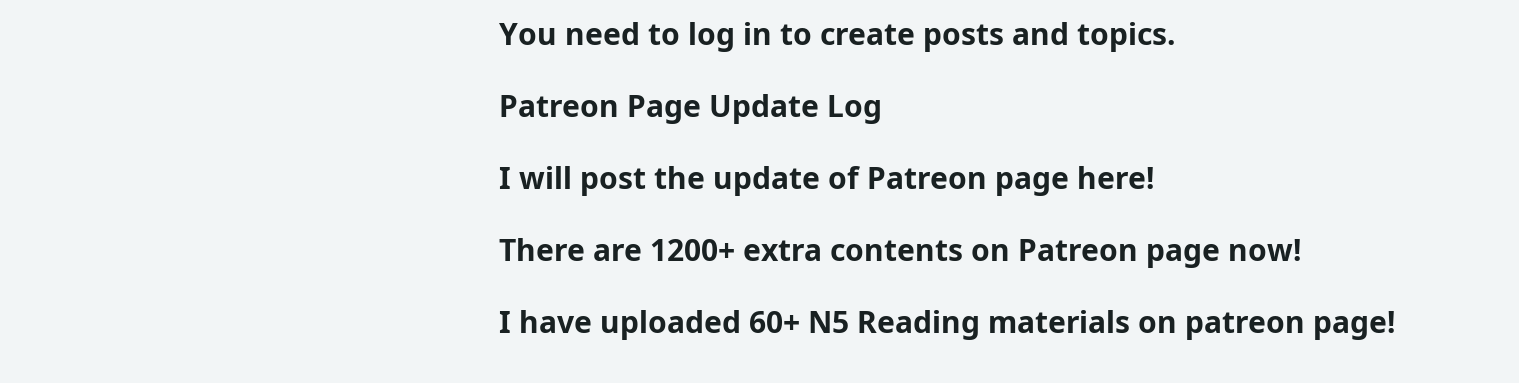You need to log in to create posts and topics.

Patreon Page Update Log

I will post the update of Patreon page here!

There are 1200+ extra contents on Patreon page now!

I have uploaded 60+ N5 Reading materials on patreon page!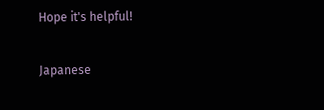Hope it's helpful!

Japanese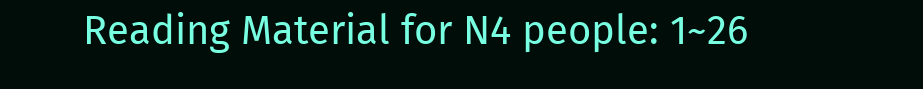Reading Material for N4 people: 1~26